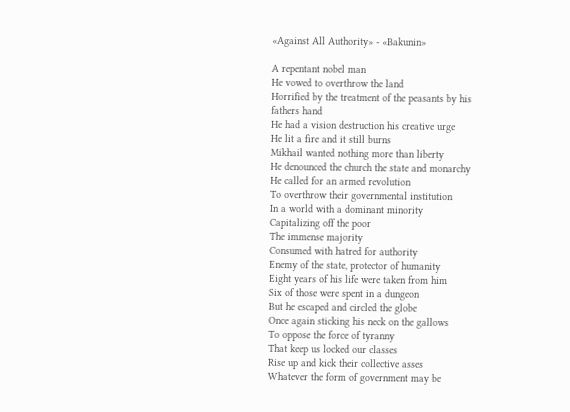«Against All Authority» - «Bakunin»

A repentant nobel man
He vowed to overthrow the land
Horrified by the treatment of the peasants by his fathers hand
He had a vision destruction his creative urge
He lit a fire and it still burns
Mikhail wanted nothing more than liberty
He denounced the church the state and monarchy
He called for an armed revolution
To overthrow their governmental institution
In a world with a dominant minority
Capitalizing off the poor
The immense majority
Consumed with hatred for authority
Enemy of the state, protector of humanity
Eight years of his life were taken from him
Six of those were spent in a dungeon
But he escaped and circled the globe
Once again sticking his neck on the gallows
To oppose the force of tyranny
That keep us locked our classes
Rise up and kick their collective asses
Whatever the form of government may be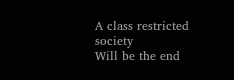A class restricted society
Will be the end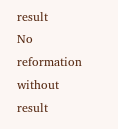result
No reformation without result